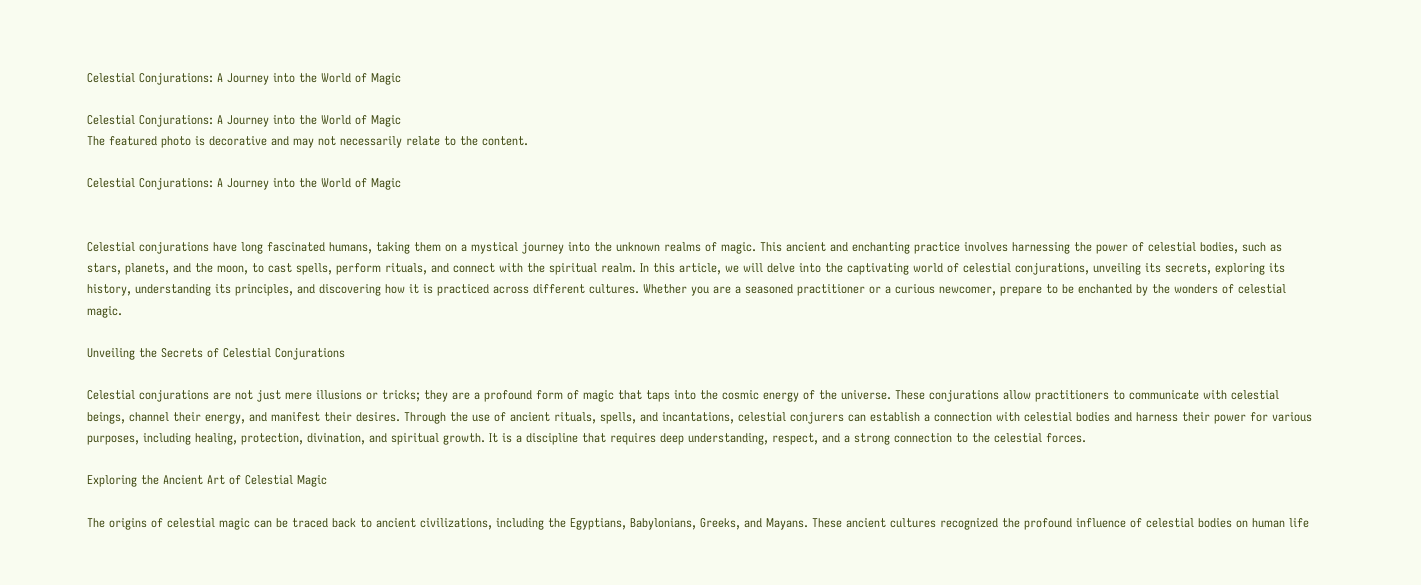Celestial Conjurations: A Journey into the World of Magic

Celestial Conjurations: A Journey into the World of Magic
The featured photo is decorative and may not necessarily relate to the content.

Celestial Conjurations: A Journey into the World of Magic


Celestial conjurations have long fascinated humans, taking them on a mystical journey into the unknown realms of magic. This ancient and enchanting practice involves harnessing the power of celestial bodies, such as stars, planets, and the moon, to cast spells, perform rituals, and connect with the spiritual realm. In this article, we will delve into the captivating world of celestial conjurations, unveiling its secrets, exploring its history, understanding its principles, and discovering how it is practiced across different cultures. Whether you are a seasoned practitioner or a curious newcomer, prepare to be enchanted by the wonders of celestial magic.

Unveiling the Secrets of Celestial Conjurations

Celestial conjurations are not just mere illusions or tricks; they are a profound form of magic that taps into the cosmic energy of the universe. These conjurations allow practitioners to communicate with celestial beings, channel their energy, and manifest their desires. Through the use of ancient rituals, spells, and incantations, celestial conjurers can establish a connection with celestial bodies and harness their power for various purposes, including healing, protection, divination, and spiritual growth. It is a discipline that requires deep understanding, respect, and a strong connection to the celestial forces.

Exploring the Ancient Art of Celestial Magic

The origins of celestial magic can be traced back to ancient civilizations, including the Egyptians, Babylonians, Greeks, and Mayans. These ancient cultures recognized the profound influence of celestial bodies on human life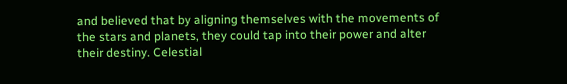and believed that by aligning themselves with the movements of the stars and planets, they could tap into their power and alter their destiny. Celestial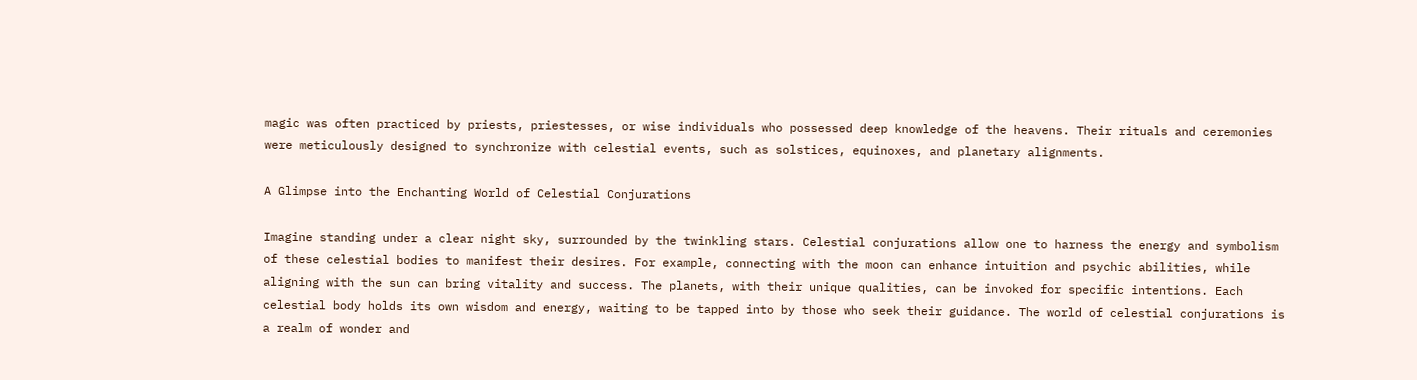magic was often practiced by priests, priestesses, or wise individuals who possessed deep knowledge of the heavens. Their rituals and ceremonies were meticulously designed to synchronize with celestial events, such as solstices, equinoxes, and planetary alignments.

A Glimpse into the Enchanting World of Celestial Conjurations

Imagine standing under a clear night sky, surrounded by the twinkling stars. Celestial conjurations allow one to harness the energy and symbolism of these celestial bodies to manifest their desires. For example, connecting with the moon can enhance intuition and psychic abilities, while aligning with the sun can bring vitality and success. The planets, with their unique qualities, can be invoked for specific intentions. Each celestial body holds its own wisdom and energy, waiting to be tapped into by those who seek their guidance. The world of celestial conjurations is a realm of wonder and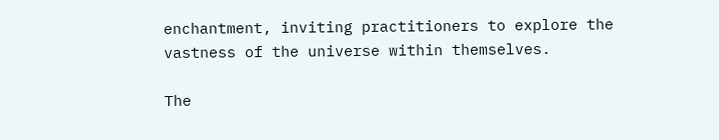enchantment, inviting practitioners to explore the vastness of the universe within themselves.

The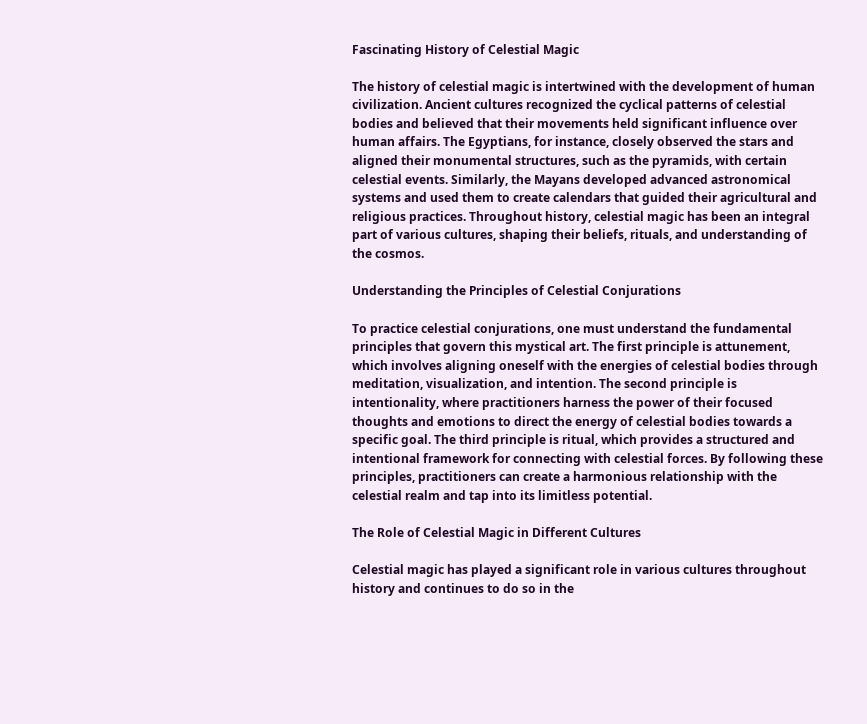Fascinating History of Celestial Magic

The history of celestial magic is intertwined with the development of human civilization. Ancient cultures recognized the cyclical patterns of celestial bodies and believed that their movements held significant influence over human affairs. The Egyptians, for instance, closely observed the stars and aligned their monumental structures, such as the pyramids, with certain celestial events. Similarly, the Mayans developed advanced astronomical systems and used them to create calendars that guided their agricultural and religious practices. Throughout history, celestial magic has been an integral part of various cultures, shaping their beliefs, rituals, and understanding of the cosmos.

Understanding the Principles of Celestial Conjurations

To practice celestial conjurations, one must understand the fundamental principles that govern this mystical art. The first principle is attunement, which involves aligning oneself with the energies of celestial bodies through meditation, visualization, and intention. The second principle is intentionality, where practitioners harness the power of their focused thoughts and emotions to direct the energy of celestial bodies towards a specific goal. The third principle is ritual, which provides a structured and intentional framework for connecting with celestial forces. By following these principles, practitioners can create a harmonious relationship with the celestial realm and tap into its limitless potential.

The Role of Celestial Magic in Different Cultures

Celestial magic has played a significant role in various cultures throughout history and continues to do so in the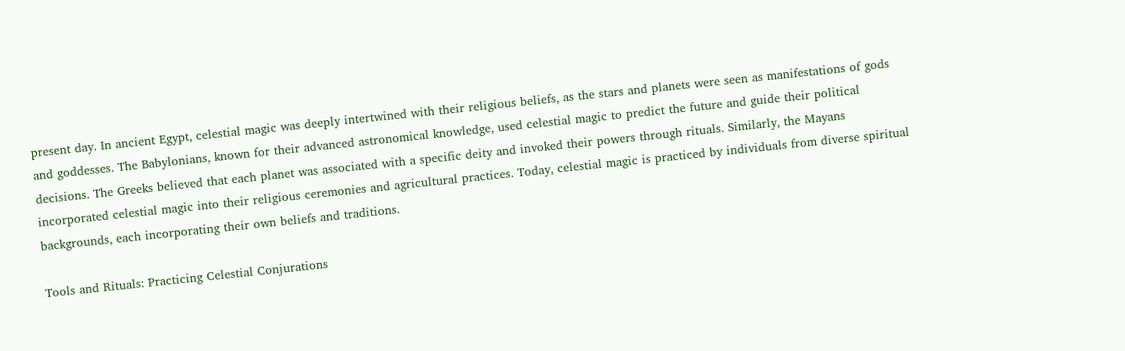present day. In ancient Egypt, celestial magic was deeply intertwined with their religious beliefs, as the stars and planets were seen as manifestations of gods and goddesses. The Babylonians, known for their advanced astronomical knowledge, used celestial magic to predict the future and guide their political decisions. The Greeks believed that each planet was associated with a specific deity and invoked their powers through rituals. Similarly, the Mayans incorporated celestial magic into their religious ceremonies and agricultural practices. Today, celestial magic is practiced by individuals from diverse spiritual backgrounds, each incorporating their own beliefs and traditions.

Tools and Rituals: Practicing Celestial Conjurations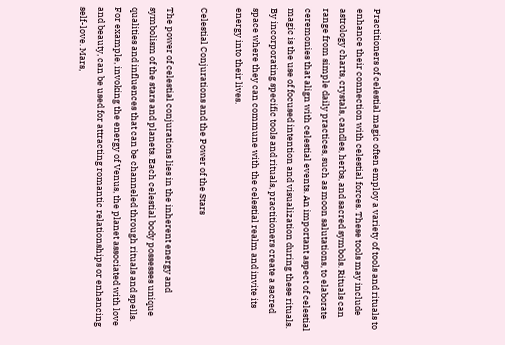Practitioners of celestial magic often employ a variety of tools and rituals to enhance their connection with celestial forces. These tools may include astrology charts, crystals, candles, herbs, and sacred symbols. Rituals can range from simple daily practices, such as moon salutations, to elaborate ceremonies that align with celestial events. An important aspect of celestial magic is the use of focused intention and visualization during these rituals. By incorporating specific tools and rituals, practitioners create a sacred space where they can commune with the celestial realm and invite its energy into their lives.

Celestial Conjurations and the Power of the Stars

The power of celestial conjurations lies in the inherent energy and symbolism of the stars and planets. Each celestial body possesses unique qualities and influences that can be channeled through rituals and spells. For example, invoking the energy of Venus, the planet associated with love and beauty, can be used for attracting romantic relationships or enhancing self-love. Mars,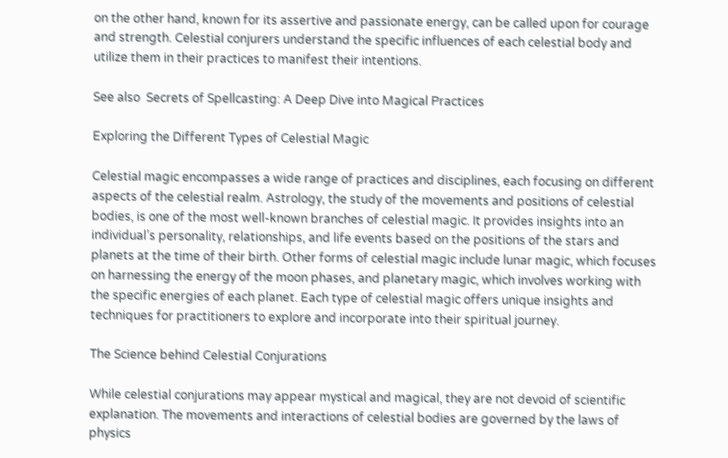on the other hand, known for its assertive and passionate energy, can be called upon for courage and strength. Celestial conjurers understand the specific influences of each celestial body and utilize them in their practices to manifest their intentions.

See also  Secrets of Spellcasting: A Deep Dive into Magical Practices

Exploring the Different Types of Celestial Magic

Celestial magic encompasses a wide range of practices and disciplines, each focusing on different aspects of the celestial realm. Astrology, the study of the movements and positions of celestial bodies, is one of the most well-known branches of celestial magic. It provides insights into an individual’s personality, relationships, and life events based on the positions of the stars and planets at the time of their birth. Other forms of celestial magic include lunar magic, which focuses on harnessing the energy of the moon phases, and planetary magic, which involves working with the specific energies of each planet. Each type of celestial magic offers unique insights and techniques for practitioners to explore and incorporate into their spiritual journey.

The Science behind Celestial Conjurations

While celestial conjurations may appear mystical and magical, they are not devoid of scientific explanation. The movements and interactions of celestial bodies are governed by the laws of physics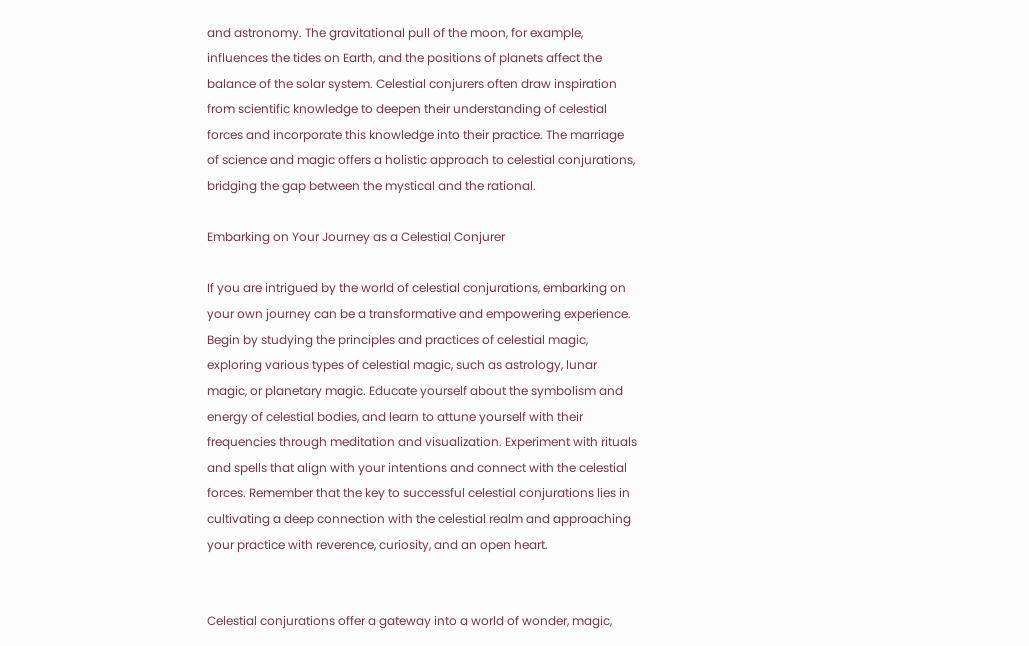and astronomy. The gravitational pull of the moon, for example, influences the tides on Earth, and the positions of planets affect the balance of the solar system. Celestial conjurers often draw inspiration from scientific knowledge to deepen their understanding of celestial forces and incorporate this knowledge into their practice. The marriage of science and magic offers a holistic approach to celestial conjurations, bridging the gap between the mystical and the rational.

Embarking on Your Journey as a Celestial Conjurer

If you are intrigued by the world of celestial conjurations, embarking on your own journey can be a transformative and empowering experience. Begin by studying the principles and practices of celestial magic, exploring various types of celestial magic, such as astrology, lunar magic, or planetary magic. Educate yourself about the symbolism and energy of celestial bodies, and learn to attune yourself with their frequencies through meditation and visualization. Experiment with rituals and spells that align with your intentions and connect with the celestial forces. Remember that the key to successful celestial conjurations lies in cultivating a deep connection with the celestial realm and approaching your practice with reverence, curiosity, and an open heart.


Celestial conjurations offer a gateway into a world of wonder, magic,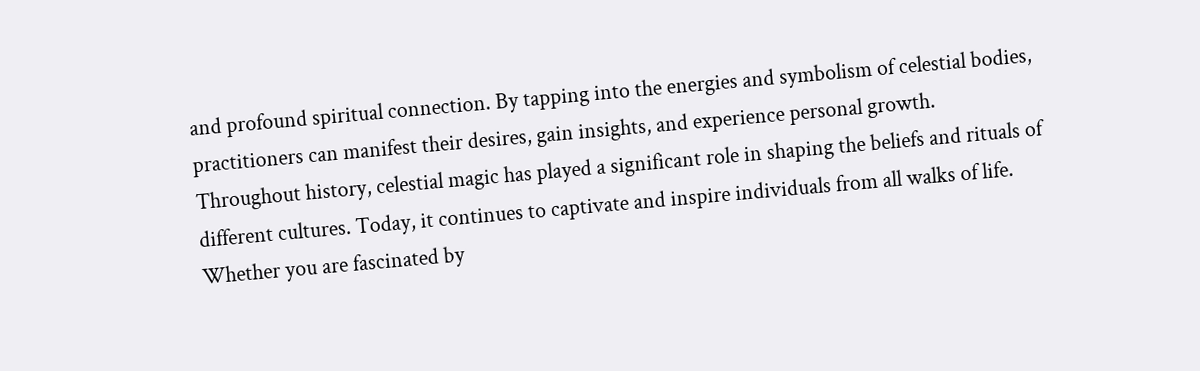and profound spiritual connection. By tapping into the energies and symbolism of celestial bodies, practitioners can manifest their desires, gain insights, and experience personal growth. Throughout history, celestial magic has played a significant role in shaping the beliefs and rituals of different cultures. Today, it continues to captivate and inspire individuals from all walks of life. Whether you are fascinated by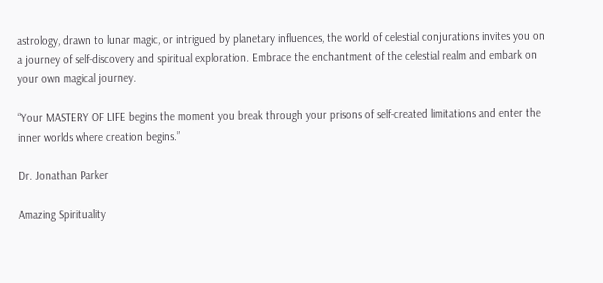astrology, drawn to lunar magic, or intrigued by planetary influences, the world of celestial conjurations invites you on a journey of self-discovery and spiritual exploration. Embrace the enchantment of the celestial realm and embark on your own magical journey.

“Your MASTERY OF LIFE begins the moment you break through your prisons of self-created limitations and enter the inner worlds where creation begins.”

Dr. Jonathan Parker

Amazing Spirituality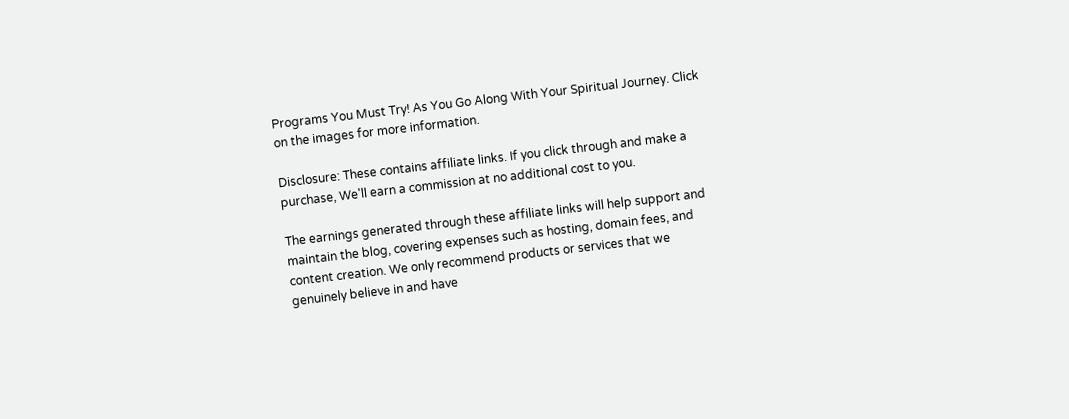Programs You Must Try! As You Go Along With Your Spiritual Journey. Click on the images for more information.

Disclosure: These contains affiliate links. If you click through and make a purchase, We'll earn a commission at no additional cost to you.

The earnings generated through these affiliate links will help support and maintain the blog, covering expenses such as hosting, domain fees, and content creation. We only recommend products or services that we genuinely believe in and have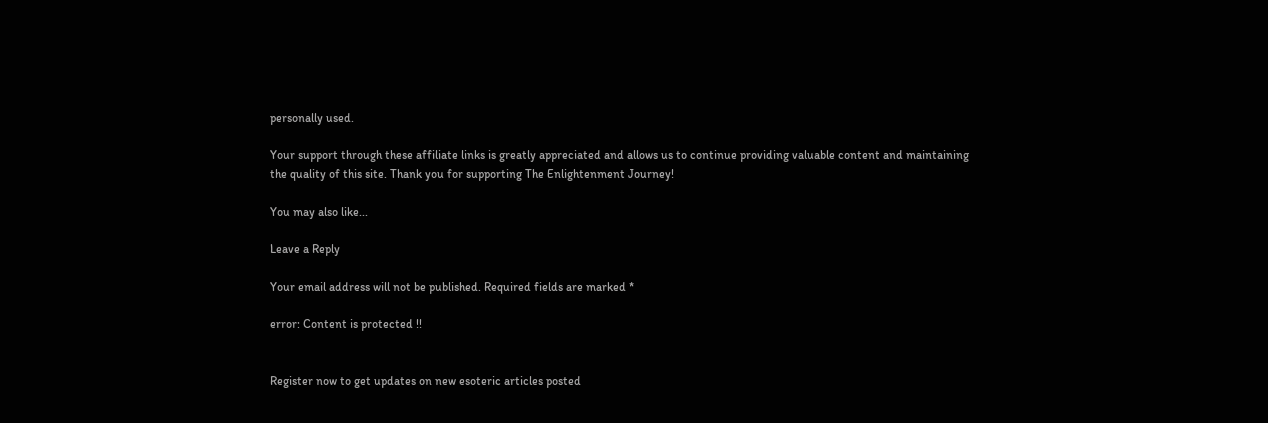personally used.

Your support through these affiliate links is greatly appreciated and allows us to continue providing valuable content and maintaining the quality of this site. Thank you for supporting The Enlightenment Journey!

You may also like...

Leave a Reply

Your email address will not be published. Required fields are marked *

error: Content is protected !!


Register now to get updates on new esoteric articles posted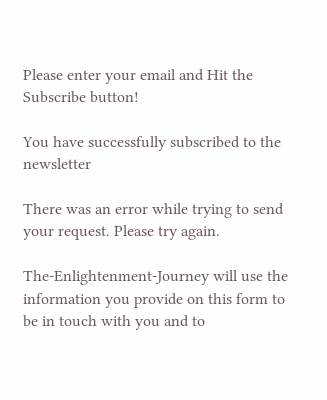Please enter your email and Hit the Subscribe button!

You have successfully subscribed to the newsletter

There was an error while trying to send your request. Please try again.

The-Enlightenment-Journey will use the information you provide on this form to be in touch with you and to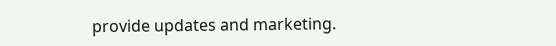provide updates and marketing.